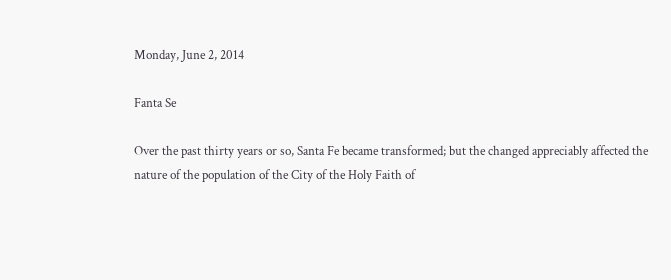Monday, June 2, 2014

Fanta Se

Over the past thirty years or so, Santa Fe became transformed; but the changed appreciably affected the nature of the population of the City of the Holy Faith of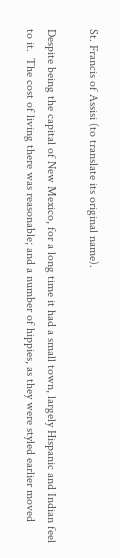St. Francis of Assisi (to translate its original name).

Despite being the capital of New Mexico, for a long time it had a small town, largely Hispanic and Indian feel to it.  The cost of living there was reasonable; and a number of hippies, as they were styled earlier moved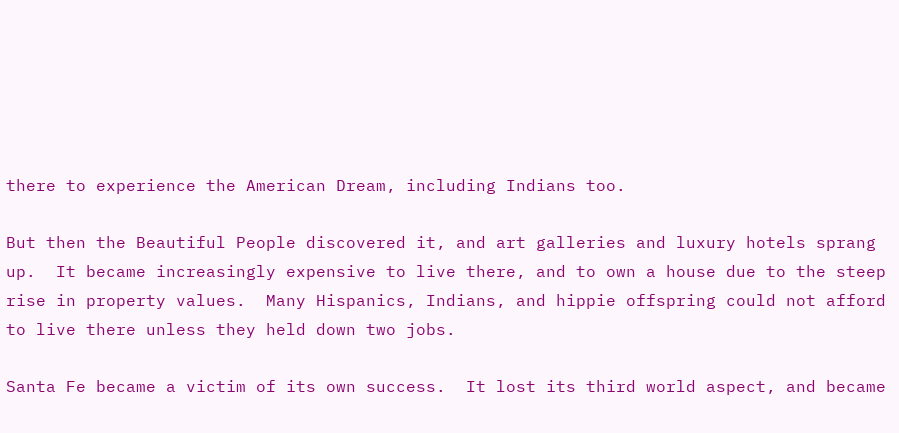there to experience the American Dream, including Indians too.

But then the Beautiful People discovered it, and art galleries and luxury hotels sprang up.  It became increasingly expensive to live there, and to own a house due to the steep rise in property values.  Many Hispanics, Indians, and hippie offspring could not afford to live there unless they held down two jobs.

Santa Fe became a victim of its own success.  It lost its third world aspect, and became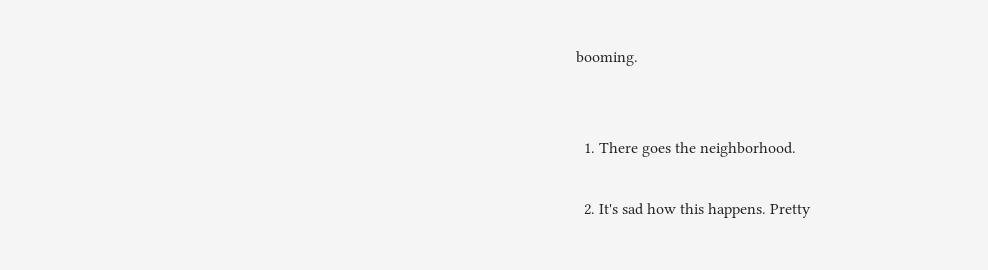booming.


  1. There goes the neighborhood.

  2. It's sad how this happens. Pretty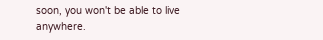soon, you won't be able to live anywhere.